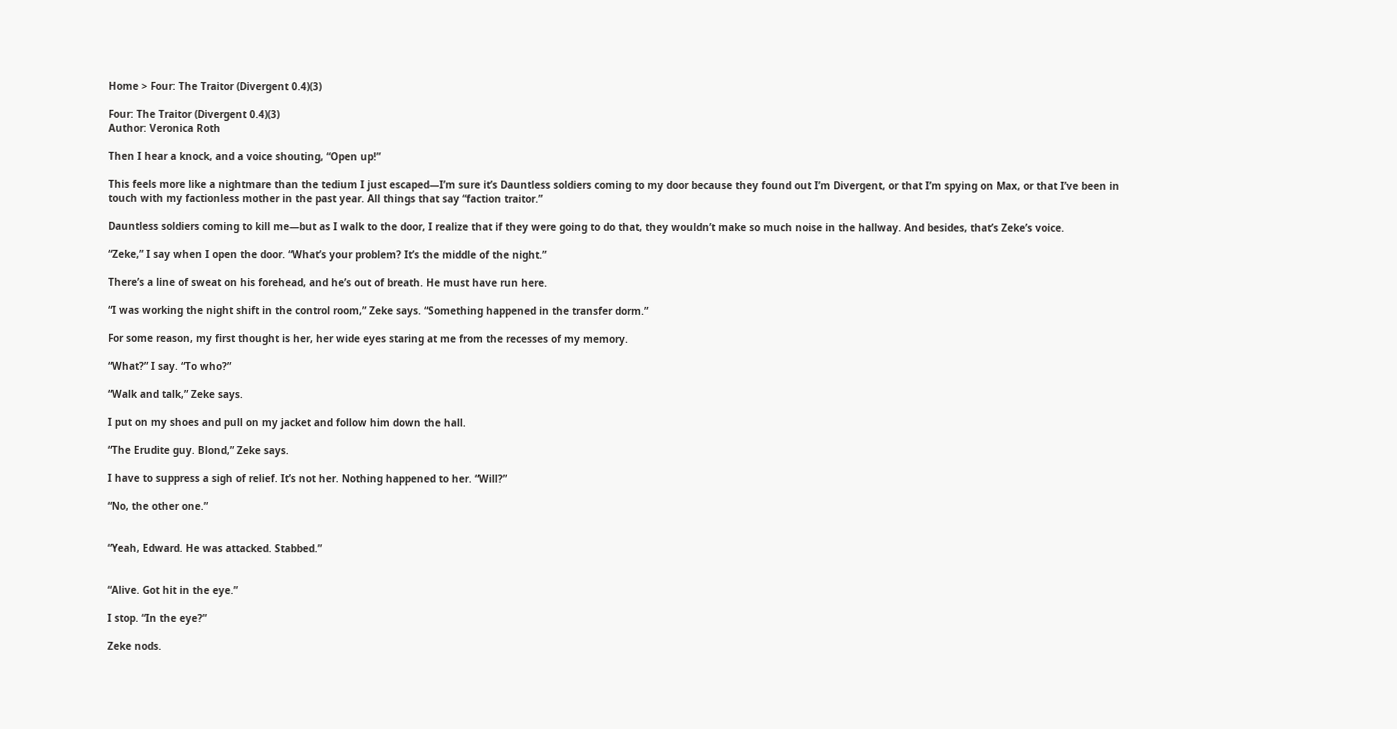Home > Four: The Traitor (Divergent 0.4)(3)

Four: The Traitor (Divergent 0.4)(3)
Author: Veronica Roth

Then I hear a knock, and a voice shouting, “Open up!”

This feels more like a nightmare than the tedium I just escaped—I’m sure it’s Dauntless soldiers coming to my door because they found out I’m Divergent, or that I’m spying on Max, or that I’ve been in touch with my factionless mother in the past year. All things that say “faction traitor.”

Dauntless soldiers coming to kill me—but as I walk to the door, I realize that if they were going to do that, they wouldn’t make so much noise in the hallway. And besides, that’s Zeke’s voice.

“Zeke,” I say when I open the door. “What’s your problem? It’s the middle of the night.”

There’s a line of sweat on his forehead, and he’s out of breath. He must have run here.

“I was working the night shift in the control room,” Zeke says. “Something happened in the transfer dorm.”

For some reason, my first thought is her, her wide eyes staring at me from the recesses of my memory.

“What?” I say. “To who?”

“Walk and talk,” Zeke says.

I put on my shoes and pull on my jacket and follow him down the hall.

“The Erudite guy. Blond,” Zeke says.

I have to suppress a sigh of relief. It’s not her. Nothing happened to her. “Will?”

“No, the other one.”


“Yeah, Edward. He was attacked. Stabbed.”


“Alive. Got hit in the eye.”

I stop. “In the eye?”

Zeke nods.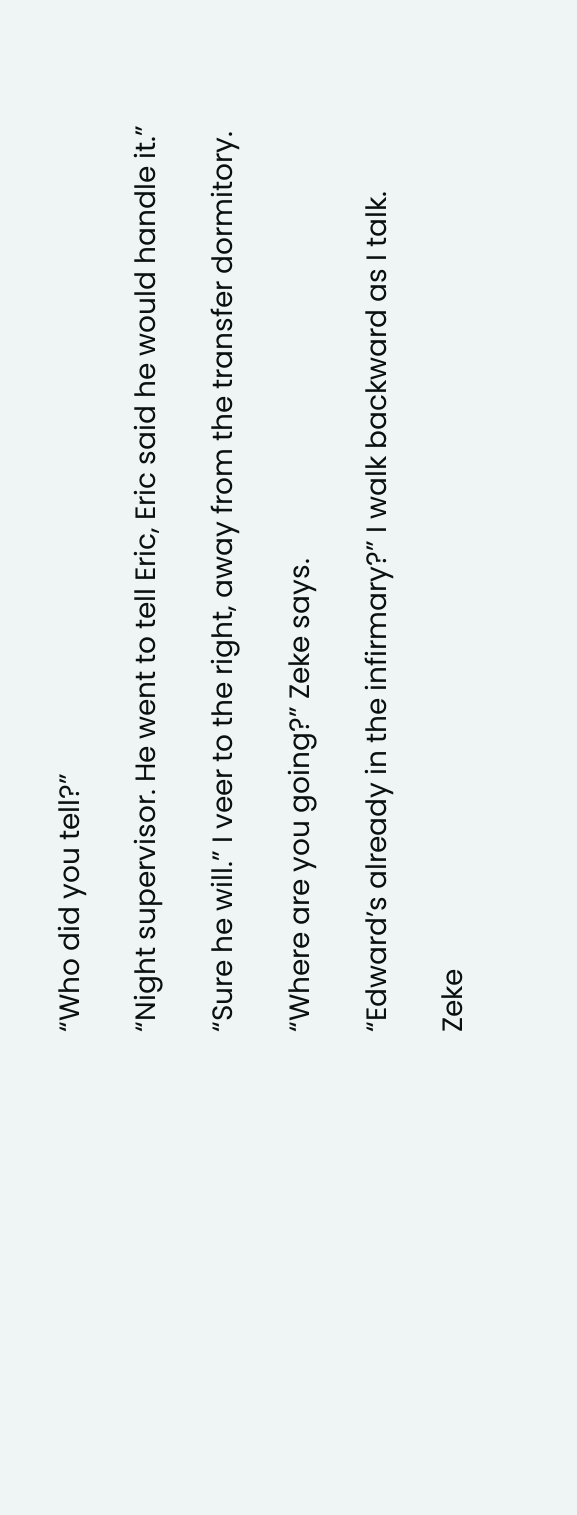“Who did you tell?”

“Night supervisor. He went to tell Eric, Eric said he would handle it.”

“Sure he will.” I veer to the right, away from the transfer dormitory.

“Where are you going?” Zeke says.

“Edward’s already in the infirmary?” I walk backward as I talk.

Zeke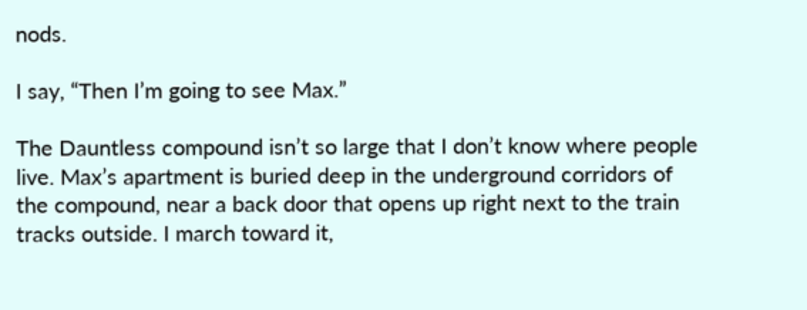nods.

I say, “Then I’m going to see Max.”

The Dauntless compound isn’t so large that I don’t know where people live. Max’s apartment is buried deep in the underground corridors of the compound, near a back door that opens up right next to the train tracks outside. I march toward it,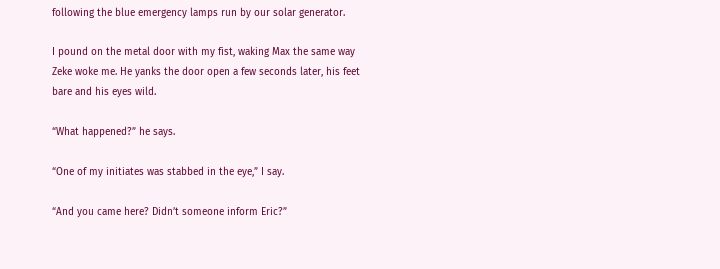following the blue emergency lamps run by our solar generator.

I pound on the metal door with my fist, waking Max the same way Zeke woke me. He yanks the door open a few seconds later, his feet bare and his eyes wild.

“What happened?” he says.

“One of my initiates was stabbed in the eye,” I say.

“And you came here? Didn’t someone inform Eric?”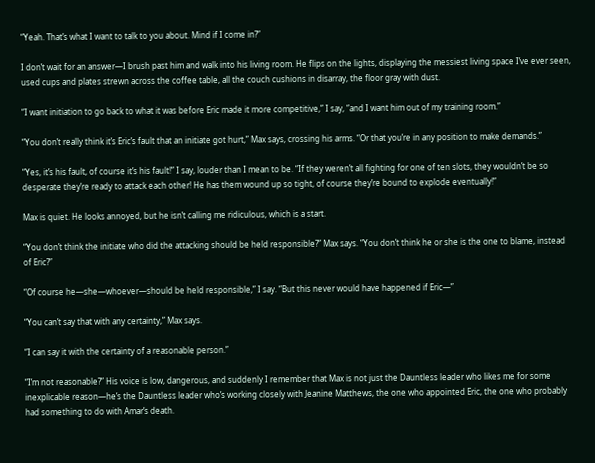“Yeah. That’s what I want to talk to you about. Mind if I come in?”

I don’t wait for an answer—I brush past him and walk into his living room. He flips on the lights, displaying the messiest living space I’ve ever seen, used cups and plates strewn across the coffee table, all the couch cushions in disarray, the floor gray with dust.

“I want initiation to go back to what it was before Eric made it more competitive,” I say, “and I want him out of my training room.”

“You don’t really think it’s Eric’s fault that an initiate got hurt,” Max says, crossing his arms. “Or that you’re in any position to make demands.”

“Yes, it’s his fault, of course it’s his fault!” I say, louder than I mean to be. “If they weren’t all fighting for one of ten slots, they wouldn’t be so desperate they’re ready to attack each other! He has them wound up so tight, of course they’re bound to explode eventually!”

Max is quiet. He looks annoyed, but he isn’t calling me ridiculous, which is a start.

“You don’t think the initiate who did the attacking should be held responsible?” Max says. “You don’t think he or she is the one to blame, instead of Eric?”

“Of course he—she—whoever—should be held responsible,” I say. “But this never would have happened if Eric—”

“You can’t say that with any certainty,” Max says.

“I can say it with the certainty of a reasonable person.”

“I’m not reasonable?” His voice is low, dangerous, and suddenly I remember that Max is not just the Dauntless leader who likes me for some inexplicable reason—he’s the Dauntless leader who’s working closely with Jeanine Matthews, the one who appointed Eric, the one who probably had something to do with Amar’s death.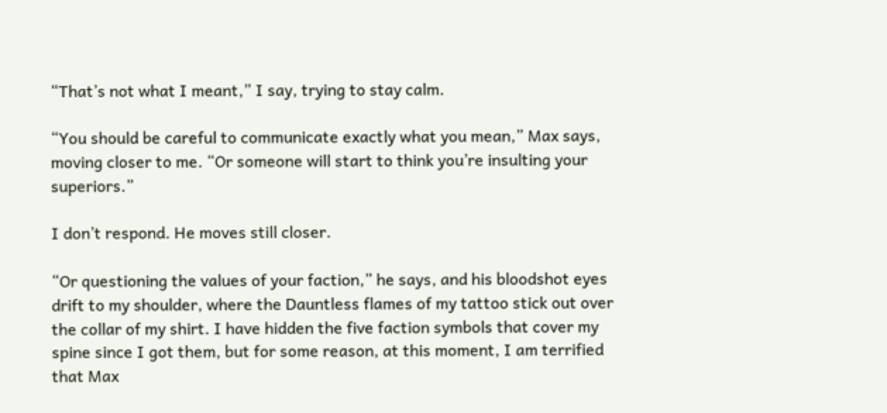“That’s not what I meant,” I say, trying to stay calm.

“You should be careful to communicate exactly what you mean,” Max says, moving closer to me. “Or someone will start to think you’re insulting your superiors.”

I don’t respond. He moves still closer.

“Or questioning the values of your faction,” he says, and his bloodshot eyes drift to my shoulder, where the Dauntless flames of my tattoo stick out over the collar of my shirt. I have hidden the five faction symbols that cover my spine since I got them, but for some reason, at this moment, I am terrified that Max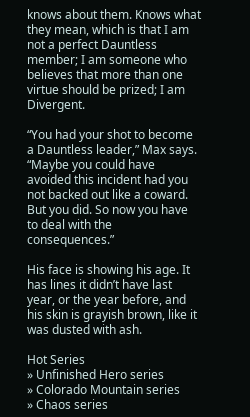knows about them. Knows what they mean, which is that I am not a perfect Dauntless member; I am someone who believes that more than one virtue should be prized; I am Divergent.

“You had your shot to become a Dauntless leader,” Max says. “Maybe you could have avoided this incident had you not backed out like a coward. But you did. So now you have to deal with the consequences.”

His face is showing his age. It has lines it didn’t have last year, or the year before, and his skin is grayish brown, like it was dusted with ash.

Hot Series
» Unfinished Hero series
» Colorado Mountain series
» Chaos series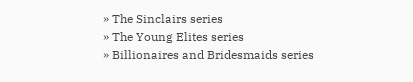» The Sinclairs series
» The Young Elites series
» Billionaires and Bridesmaids series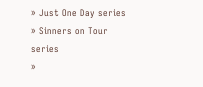» Just One Day series
» Sinners on Tour series
»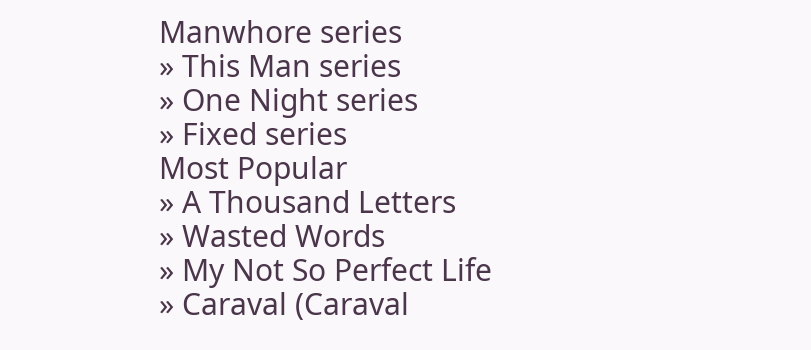Manwhore series
» This Man series
» One Night series
» Fixed series
Most Popular
» A Thousand Letters
» Wasted Words
» My Not So Perfect Life
» Caraval (Caraval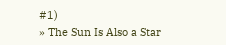#1)
» The Sun Is Also a Star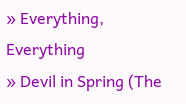» Everything, Everything
» Devil in Spring (The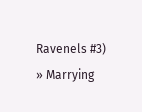Ravenels #3)
» Marrying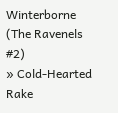Winterborne (The Ravenels #2)
» Cold-Hearted Rake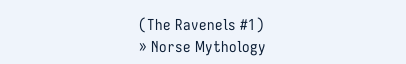(The Ravenels #1)
» Norse Mythology